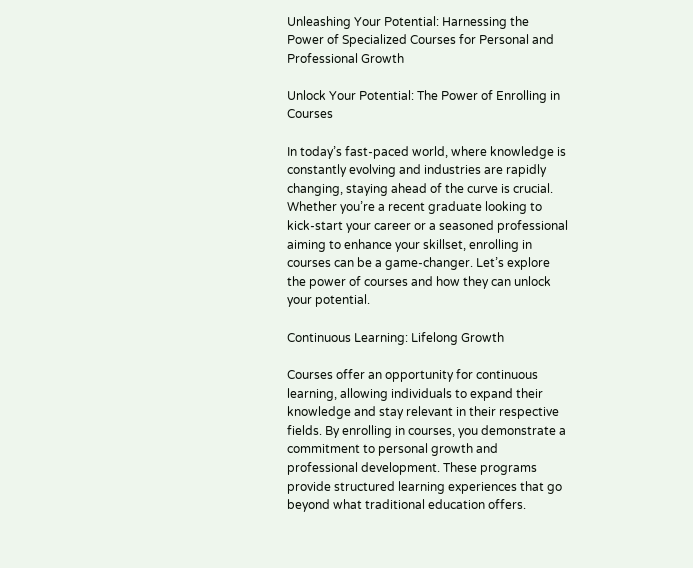Unleashing Your Potential: Harnessing the Power of Specialized Courses for Personal and Professional Growth

Unlock Your Potential: The Power of Enrolling in Courses

In today’s fast-paced world, where knowledge is constantly evolving and industries are rapidly changing, staying ahead of the curve is crucial. Whether you’re a recent graduate looking to kick-start your career or a seasoned professional aiming to enhance your skillset, enrolling in courses can be a game-changer. Let’s explore the power of courses and how they can unlock your potential.

Continuous Learning: Lifelong Growth

Courses offer an opportunity for continuous learning, allowing individuals to expand their knowledge and stay relevant in their respective fields. By enrolling in courses, you demonstrate a commitment to personal growth and professional development. These programs provide structured learning experiences that go beyond what traditional education offers.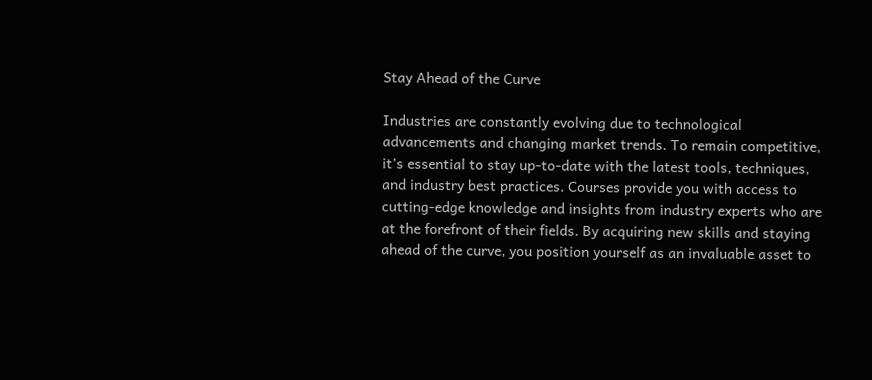Stay Ahead of the Curve

Industries are constantly evolving due to technological advancements and changing market trends. To remain competitive, it’s essential to stay up-to-date with the latest tools, techniques, and industry best practices. Courses provide you with access to cutting-edge knowledge and insights from industry experts who are at the forefront of their fields. By acquiring new skills and staying ahead of the curve, you position yourself as an invaluable asset to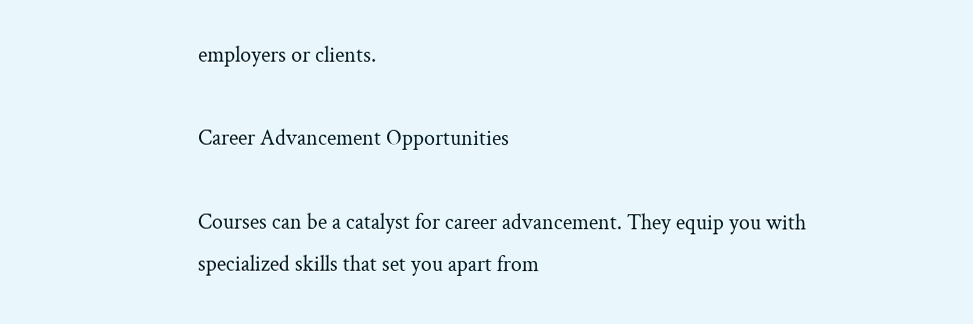employers or clients.

Career Advancement Opportunities

Courses can be a catalyst for career advancement. They equip you with specialized skills that set you apart from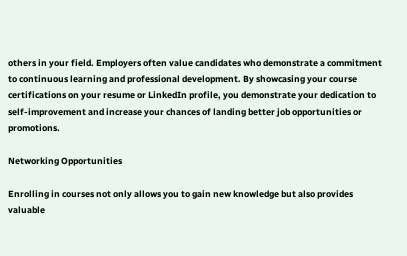others in your field. Employers often value candidates who demonstrate a commitment to continuous learning and professional development. By showcasing your course certifications on your resume or LinkedIn profile, you demonstrate your dedication to self-improvement and increase your chances of landing better job opportunities or promotions.

Networking Opportunities

Enrolling in courses not only allows you to gain new knowledge but also provides valuable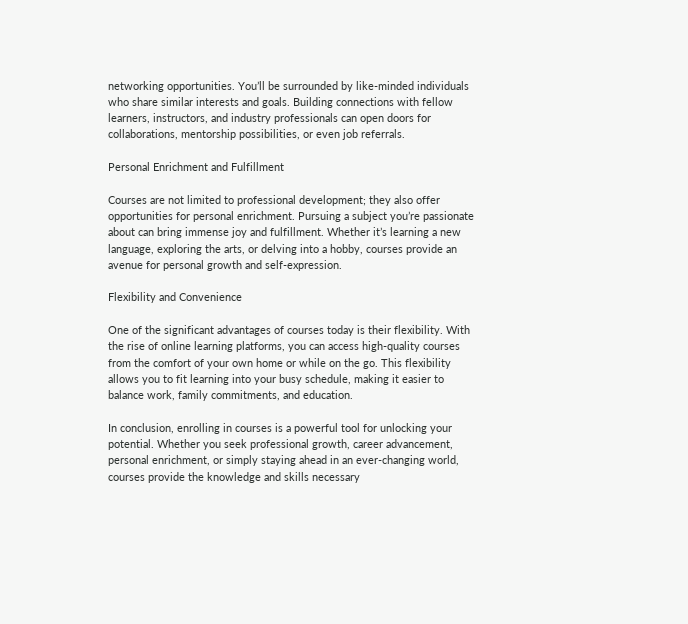networking opportunities. You’ll be surrounded by like-minded individuals who share similar interests and goals. Building connections with fellow learners, instructors, and industry professionals can open doors for collaborations, mentorship possibilities, or even job referrals.

Personal Enrichment and Fulfillment

Courses are not limited to professional development; they also offer opportunities for personal enrichment. Pursuing a subject you’re passionate about can bring immense joy and fulfillment. Whether it’s learning a new language, exploring the arts, or delving into a hobby, courses provide an avenue for personal growth and self-expression.

Flexibility and Convenience

One of the significant advantages of courses today is their flexibility. With the rise of online learning platforms, you can access high-quality courses from the comfort of your own home or while on the go. This flexibility allows you to fit learning into your busy schedule, making it easier to balance work, family commitments, and education.

In conclusion, enrolling in courses is a powerful tool for unlocking your potential. Whether you seek professional growth, career advancement, personal enrichment, or simply staying ahead in an ever-changing world, courses provide the knowledge and skills necessary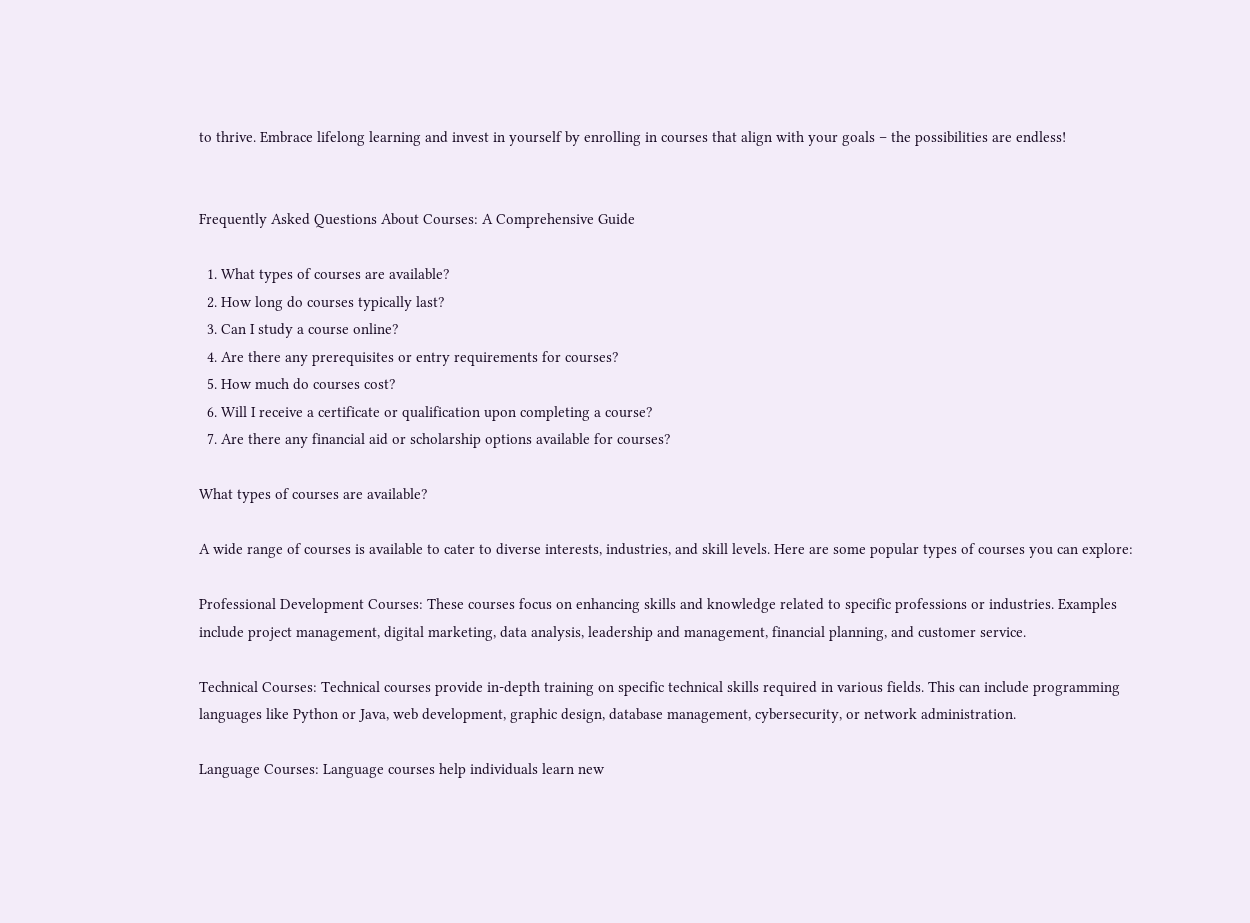to thrive. Embrace lifelong learning and invest in yourself by enrolling in courses that align with your goals – the possibilities are endless!


Frequently Asked Questions About Courses: A Comprehensive Guide

  1. What types of courses are available?
  2. How long do courses typically last?
  3. Can I study a course online?
  4. Are there any prerequisites or entry requirements for courses?
  5. How much do courses cost?
  6. Will I receive a certificate or qualification upon completing a course?
  7. Are there any financial aid or scholarship options available for courses?

What types of courses are available?

A wide range of courses is available to cater to diverse interests, industries, and skill levels. Here are some popular types of courses you can explore:

Professional Development Courses: These courses focus on enhancing skills and knowledge related to specific professions or industries. Examples include project management, digital marketing, data analysis, leadership and management, financial planning, and customer service.

Technical Courses: Technical courses provide in-depth training on specific technical skills required in various fields. This can include programming languages like Python or Java, web development, graphic design, database management, cybersecurity, or network administration.

Language Courses: Language courses help individuals learn new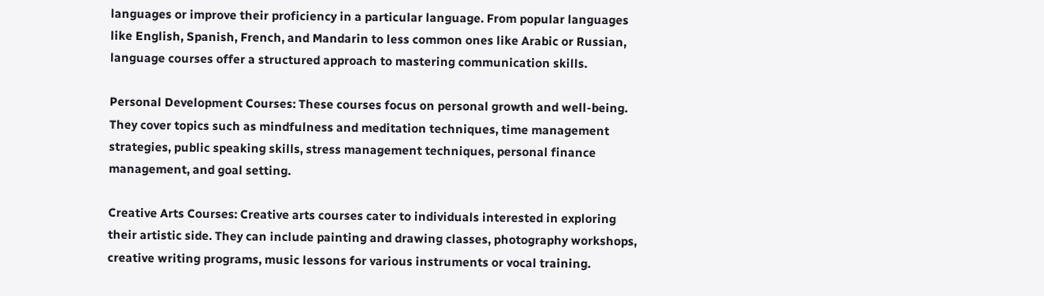languages or improve their proficiency in a particular language. From popular languages like English, Spanish, French, and Mandarin to less common ones like Arabic or Russian, language courses offer a structured approach to mastering communication skills.

Personal Development Courses: These courses focus on personal growth and well-being. They cover topics such as mindfulness and meditation techniques, time management strategies, public speaking skills, stress management techniques, personal finance management, and goal setting.

Creative Arts Courses: Creative arts courses cater to individuals interested in exploring their artistic side. They can include painting and drawing classes, photography workshops, creative writing programs, music lessons for various instruments or vocal training.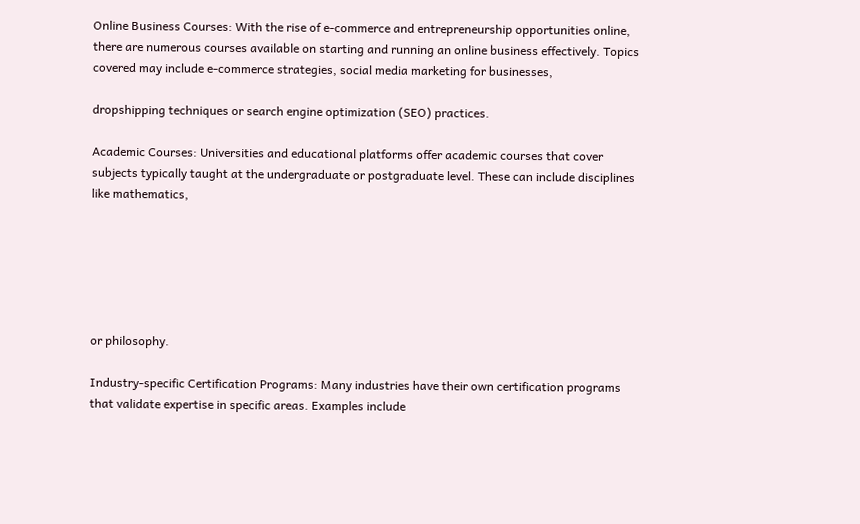Online Business Courses: With the rise of e-commerce and entrepreneurship opportunities online, there are numerous courses available on starting and running an online business effectively. Topics covered may include e-commerce strategies, social media marketing for businesses,

dropshipping techniques or search engine optimization (SEO) practices.

Academic Courses: Universities and educational platforms offer academic courses that cover subjects typically taught at the undergraduate or postgraduate level. These can include disciplines like mathematics,






or philosophy.

Industry-specific Certification Programs: Many industries have their own certification programs that validate expertise in specific areas. Examples include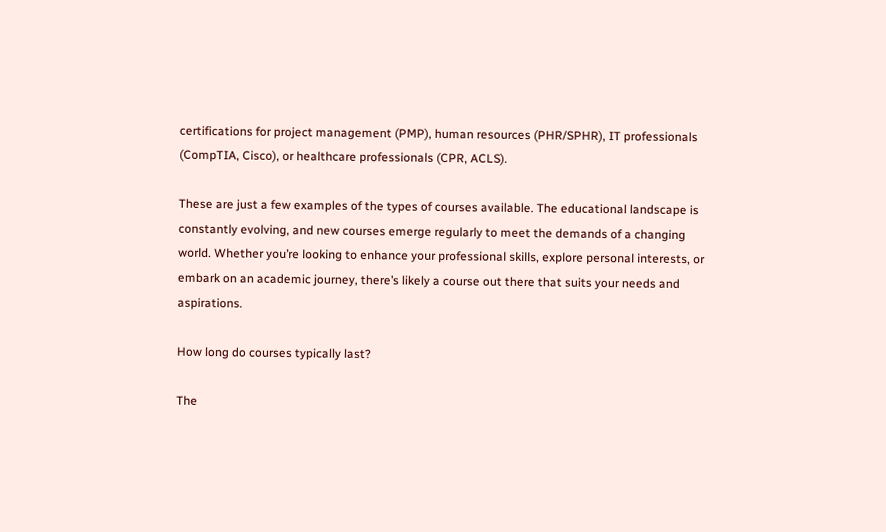certifications for project management (PMP), human resources (PHR/SPHR), IT professionals (CompTIA, Cisco), or healthcare professionals (CPR, ACLS).

These are just a few examples of the types of courses available. The educational landscape is constantly evolving, and new courses emerge regularly to meet the demands of a changing world. Whether you’re looking to enhance your professional skills, explore personal interests, or embark on an academic journey, there’s likely a course out there that suits your needs and aspirations.

How long do courses typically last?

The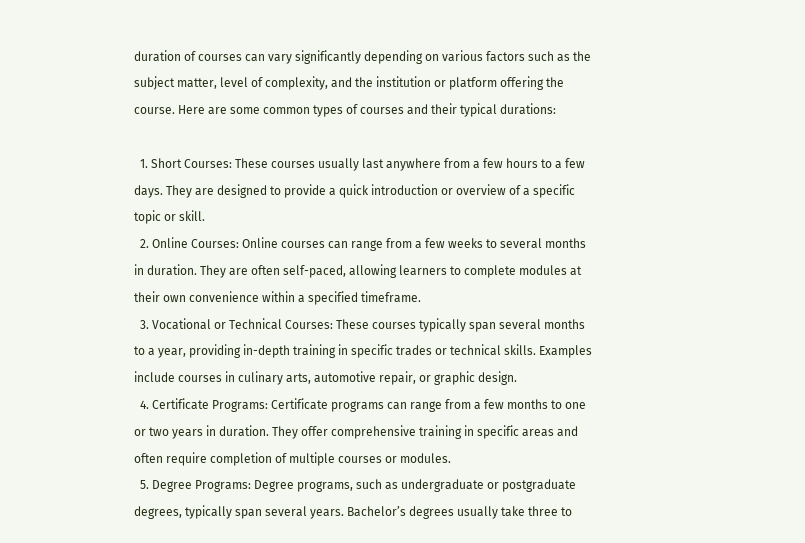duration of courses can vary significantly depending on various factors such as the subject matter, level of complexity, and the institution or platform offering the course. Here are some common types of courses and their typical durations:

  1. Short Courses: These courses usually last anywhere from a few hours to a few days. They are designed to provide a quick introduction or overview of a specific topic or skill.
  2. Online Courses: Online courses can range from a few weeks to several months in duration. They are often self-paced, allowing learners to complete modules at their own convenience within a specified timeframe.
  3. Vocational or Technical Courses: These courses typically span several months to a year, providing in-depth training in specific trades or technical skills. Examples include courses in culinary arts, automotive repair, or graphic design.
  4. Certificate Programs: Certificate programs can range from a few months to one or two years in duration. They offer comprehensive training in specific areas and often require completion of multiple courses or modules.
  5. Degree Programs: Degree programs, such as undergraduate or postgraduate degrees, typically span several years. Bachelor’s degrees usually take three to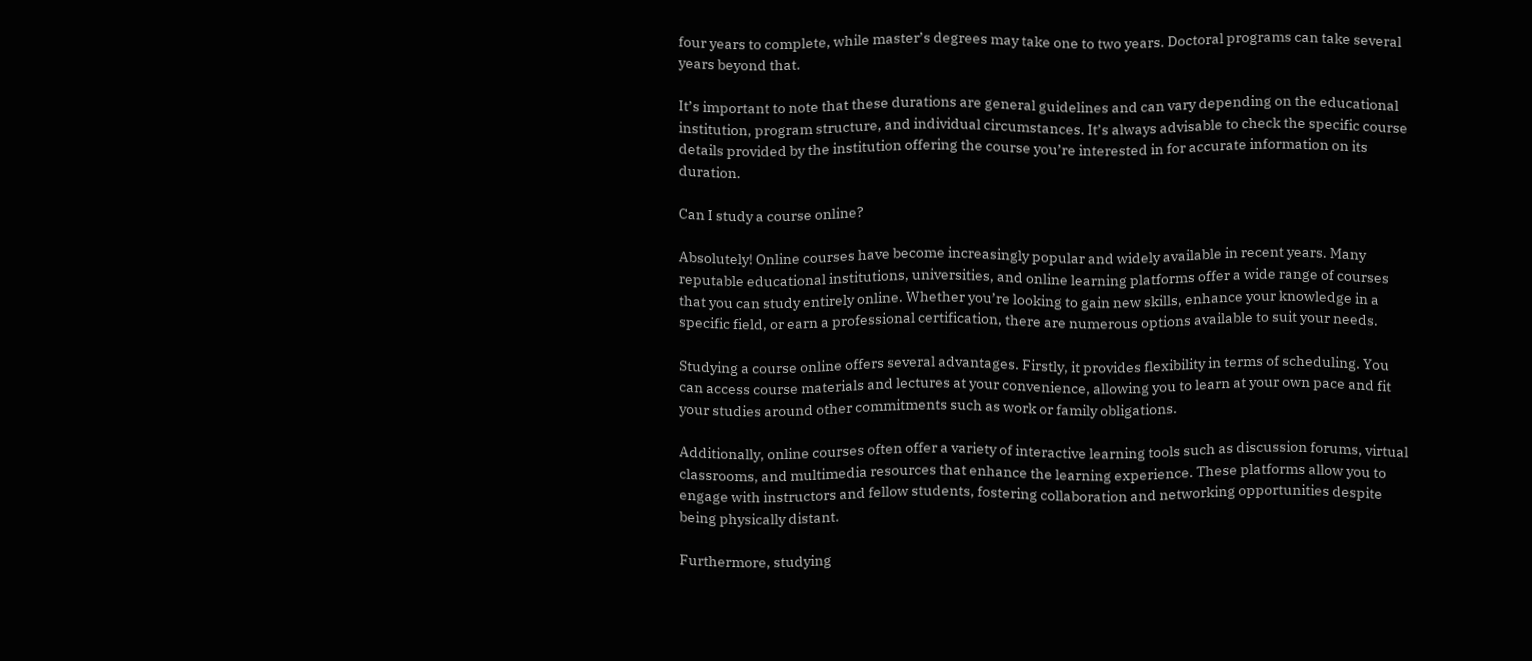four years to complete, while master’s degrees may take one to two years. Doctoral programs can take several years beyond that.

It’s important to note that these durations are general guidelines and can vary depending on the educational institution, program structure, and individual circumstances. It’s always advisable to check the specific course details provided by the institution offering the course you’re interested in for accurate information on its duration.

Can I study a course online?

Absolutely! Online courses have become increasingly popular and widely available in recent years. Many reputable educational institutions, universities, and online learning platforms offer a wide range of courses that you can study entirely online. Whether you’re looking to gain new skills, enhance your knowledge in a specific field, or earn a professional certification, there are numerous options available to suit your needs.

Studying a course online offers several advantages. Firstly, it provides flexibility in terms of scheduling. You can access course materials and lectures at your convenience, allowing you to learn at your own pace and fit your studies around other commitments such as work or family obligations.

Additionally, online courses often offer a variety of interactive learning tools such as discussion forums, virtual classrooms, and multimedia resources that enhance the learning experience. These platforms allow you to engage with instructors and fellow students, fostering collaboration and networking opportunities despite being physically distant.

Furthermore, studying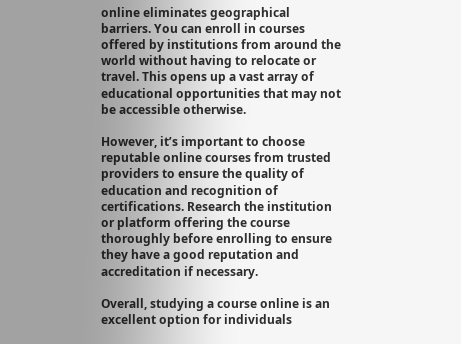online eliminates geographical barriers. You can enroll in courses offered by institutions from around the world without having to relocate or travel. This opens up a vast array of educational opportunities that may not be accessible otherwise.

However, it’s important to choose reputable online courses from trusted providers to ensure the quality of education and recognition of certifications. Research the institution or platform offering the course thoroughly before enrolling to ensure they have a good reputation and accreditation if necessary.

Overall, studying a course online is an excellent option for individuals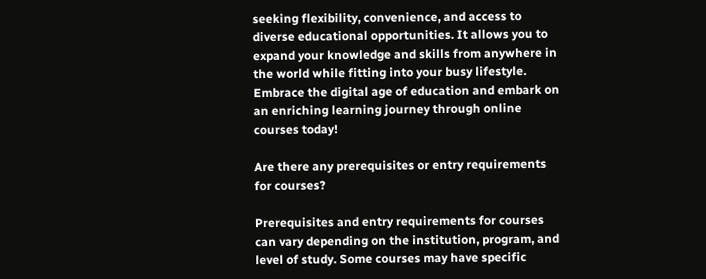seeking flexibility, convenience, and access to diverse educational opportunities. It allows you to expand your knowledge and skills from anywhere in the world while fitting into your busy lifestyle. Embrace the digital age of education and embark on an enriching learning journey through online courses today!

Are there any prerequisites or entry requirements for courses?

Prerequisites and entry requirements for courses can vary depending on the institution, program, and level of study. Some courses may have specific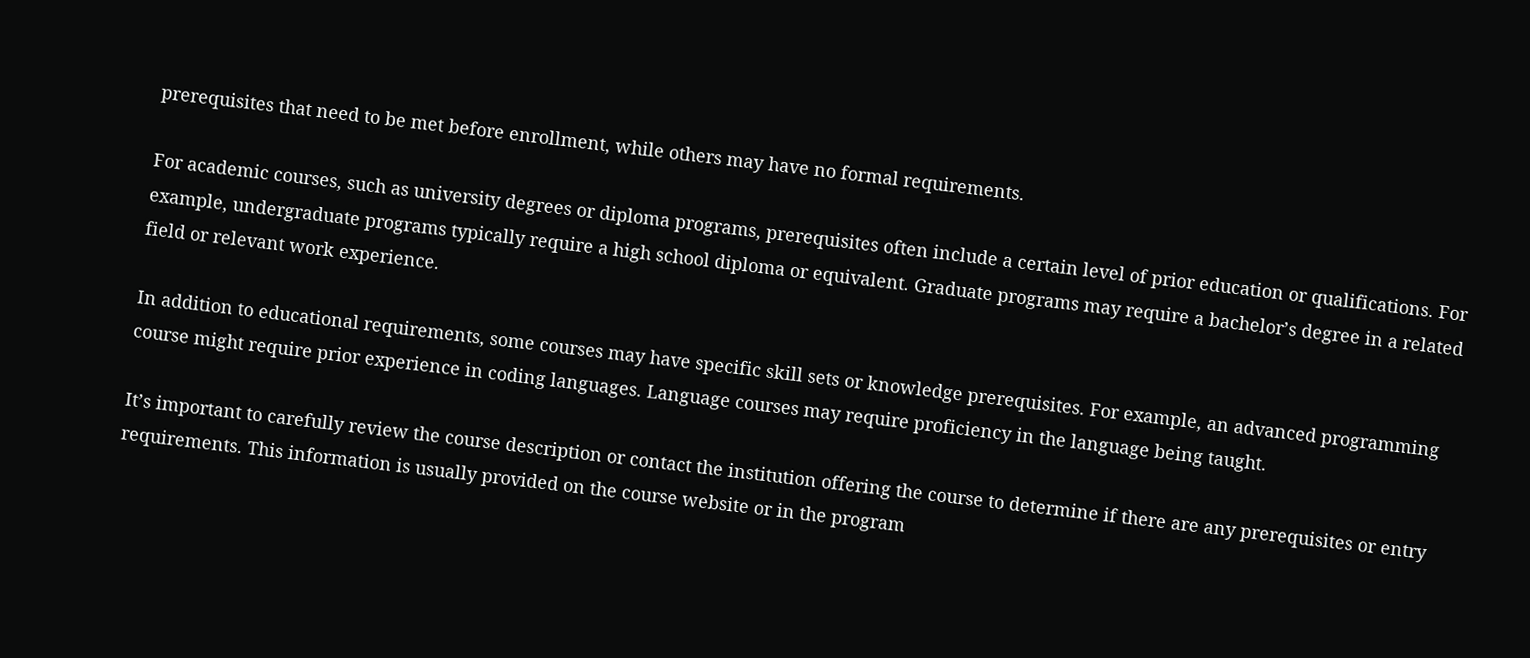prerequisites that need to be met before enrollment, while others may have no formal requirements.

For academic courses, such as university degrees or diploma programs, prerequisites often include a certain level of prior education or qualifications. For example, undergraduate programs typically require a high school diploma or equivalent. Graduate programs may require a bachelor’s degree in a related field or relevant work experience.

In addition to educational requirements, some courses may have specific skill sets or knowledge prerequisites. For example, an advanced programming course might require prior experience in coding languages. Language courses may require proficiency in the language being taught.

It’s important to carefully review the course description or contact the institution offering the course to determine if there are any prerequisites or entry requirements. This information is usually provided on the course website or in the program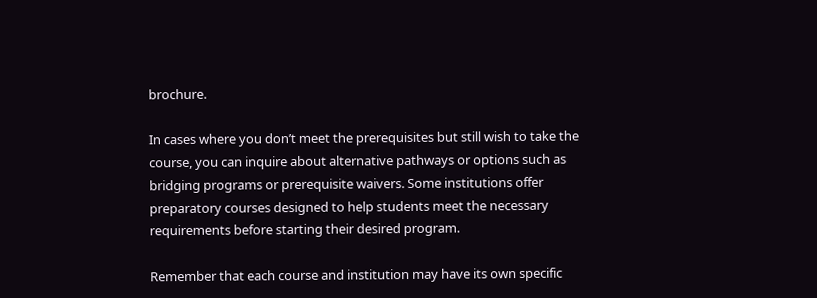brochure.

In cases where you don’t meet the prerequisites but still wish to take the course, you can inquire about alternative pathways or options such as bridging programs or prerequisite waivers. Some institutions offer preparatory courses designed to help students meet the necessary requirements before starting their desired program.

Remember that each course and institution may have its own specific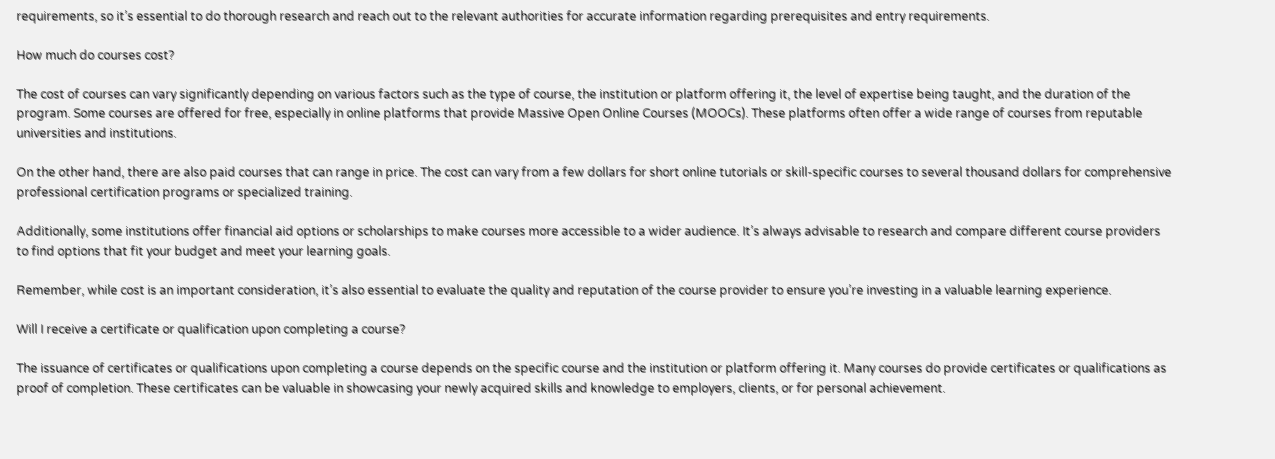requirements, so it’s essential to do thorough research and reach out to the relevant authorities for accurate information regarding prerequisites and entry requirements.

How much do courses cost?

The cost of courses can vary significantly depending on various factors such as the type of course, the institution or platform offering it, the level of expertise being taught, and the duration of the program. Some courses are offered for free, especially in online platforms that provide Massive Open Online Courses (MOOCs). These platforms often offer a wide range of courses from reputable universities and institutions.

On the other hand, there are also paid courses that can range in price. The cost can vary from a few dollars for short online tutorials or skill-specific courses to several thousand dollars for comprehensive professional certification programs or specialized training.

Additionally, some institutions offer financial aid options or scholarships to make courses more accessible to a wider audience. It’s always advisable to research and compare different course providers to find options that fit your budget and meet your learning goals.

Remember, while cost is an important consideration, it’s also essential to evaluate the quality and reputation of the course provider to ensure you’re investing in a valuable learning experience.

Will I receive a certificate or qualification upon completing a course?

The issuance of certificates or qualifications upon completing a course depends on the specific course and the institution or platform offering it. Many courses do provide certificates or qualifications as proof of completion. These certificates can be valuable in showcasing your newly acquired skills and knowledge to employers, clients, or for personal achievement.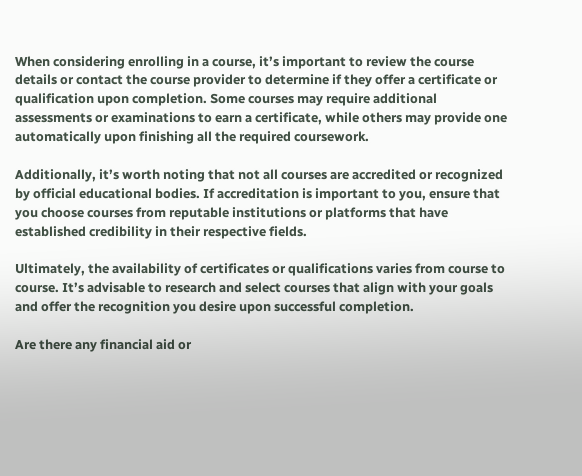When considering enrolling in a course, it’s important to review the course details or contact the course provider to determine if they offer a certificate or qualification upon completion. Some courses may require additional assessments or examinations to earn a certificate, while others may provide one automatically upon finishing all the required coursework.

Additionally, it’s worth noting that not all courses are accredited or recognized by official educational bodies. If accreditation is important to you, ensure that you choose courses from reputable institutions or platforms that have established credibility in their respective fields.

Ultimately, the availability of certificates or qualifications varies from course to course. It’s advisable to research and select courses that align with your goals and offer the recognition you desire upon successful completion.

Are there any financial aid or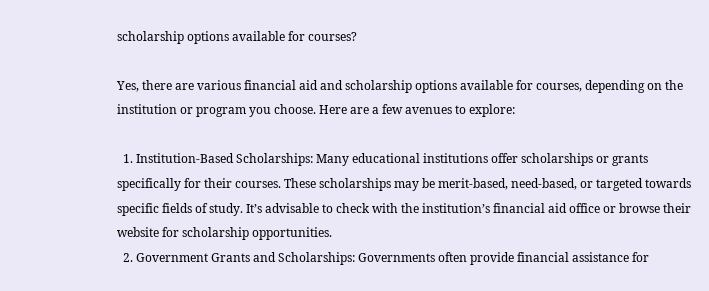scholarship options available for courses?

Yes, there are various financial aid and scholarship options available for courses, depending on the institution or program you choose. Here are a few avenues to explore:

  1. Institution-Based Scholarships: Many educational institutions offer scholarships or grants specifically for their courses. These scholarships may be merit-based, need-based, or targeted towards specific fields of study. It’s advisable to check with the institution’s financial aid office or browse their website for scholarship opportunities.
  2. Government Grants and Scholarships: Governments often provide financial assistance for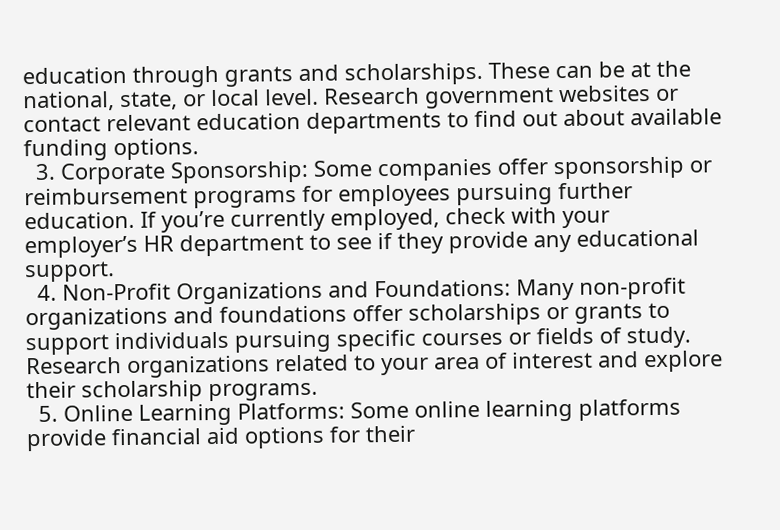education through grants and scholarships. These can be at the national, state, or local level. Research government websites or contact relevant education departments to find out about available funding options.
  3. Corporate Sponsorship: Some companies offer sponsorship or reimbursement programs for employees pursuing further education. If you’re currently employed, check with your employer’s HR department to see if they provide any educational support.
  4. Non-Profit Organizations and Foundations: Many non-profit organizations and foundations offer scholarships or grants to support individuals pursuing specific courses or fields of study. Research organizations related to your area of interest and explore their scholarship programs.
  5. Online Learning Platforms: Some online learning platforms provide financial aid options for their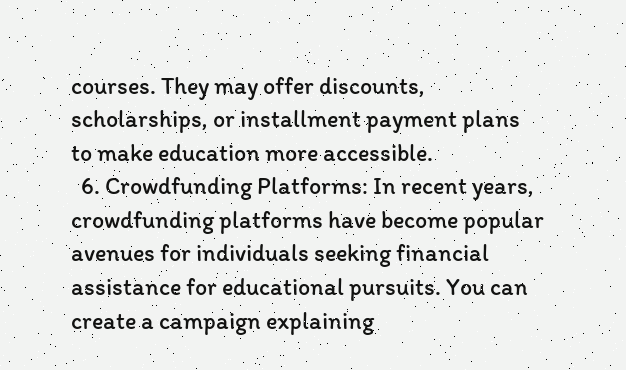courses. They may offer discounts, scholarships, or installment payment plans to make education more accessible.
  6. Crowdfunding Platforms: In recent years, crowdfunding platforms have become popular avenues for individuals seeking financial assistance for educational pursuits. You can create a campaign explaining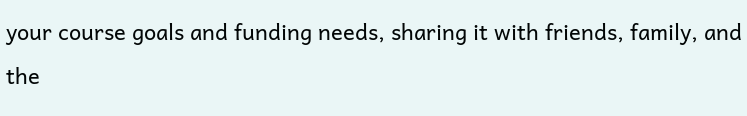your course goals and funding needs, sharing it with friends, family, and the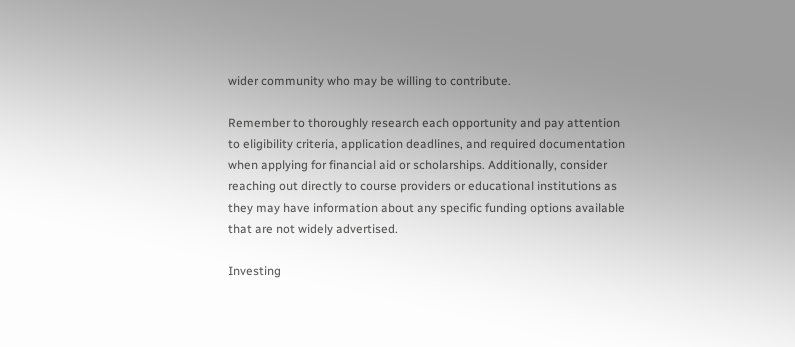wider community who may be willing to contribute.

Remember to thoroughly research each opportunity and pay attention to eligibility criteria, application deadlines, and required documentation when applying for financial aid or scholarships. Additionally, consider reaching out directly to course providers or educational institutions as they may have information about any specific funding options available that are not widely advertised.

Investing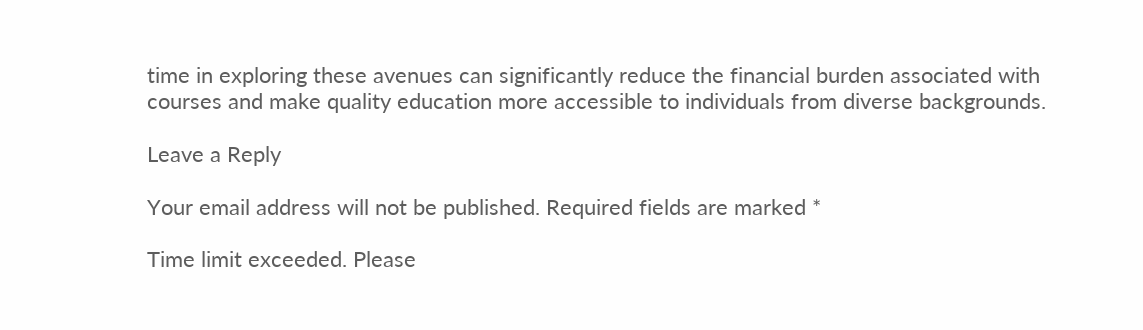time in exploring these avenues can significantly reduce the financial burden associated with courses and make quality education more accessible to individuals from diverse backgrounds.

Leave a Reply

Your email address will not be published. Required fields are marked *

Time limit exceeded. Please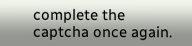complete the captcha once again.